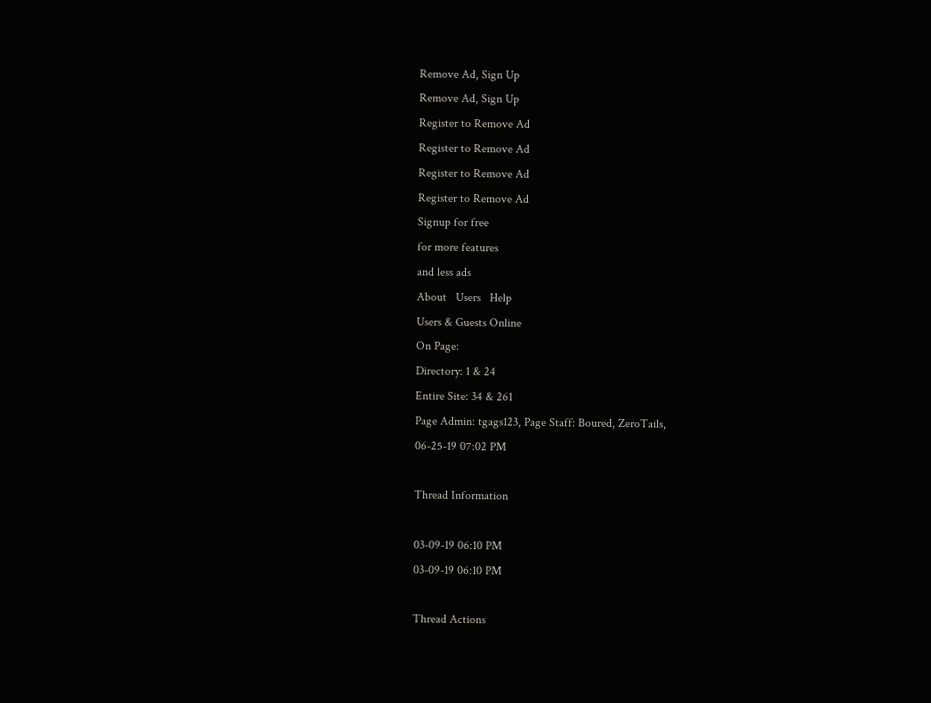Remove Ad, Sign Up
Remove Ad, Sign Up
Register to Remove Ad
Register to Remove Ad
Register to Remove Ad
Register to Remove Ad
Signup for free
for more features
and less ads
About   Users   Help
Users & Guests Online
On Page:
Directory: 1 & 24
Entire Site: 34 & 261
Page Admin: tgags123, Page Staff: Boured, ZeroTails,
06-25-19 07:02 PM

Thread Information

03-09-19 06:10 PM
03-09-19 06:10 PM

Thread Actions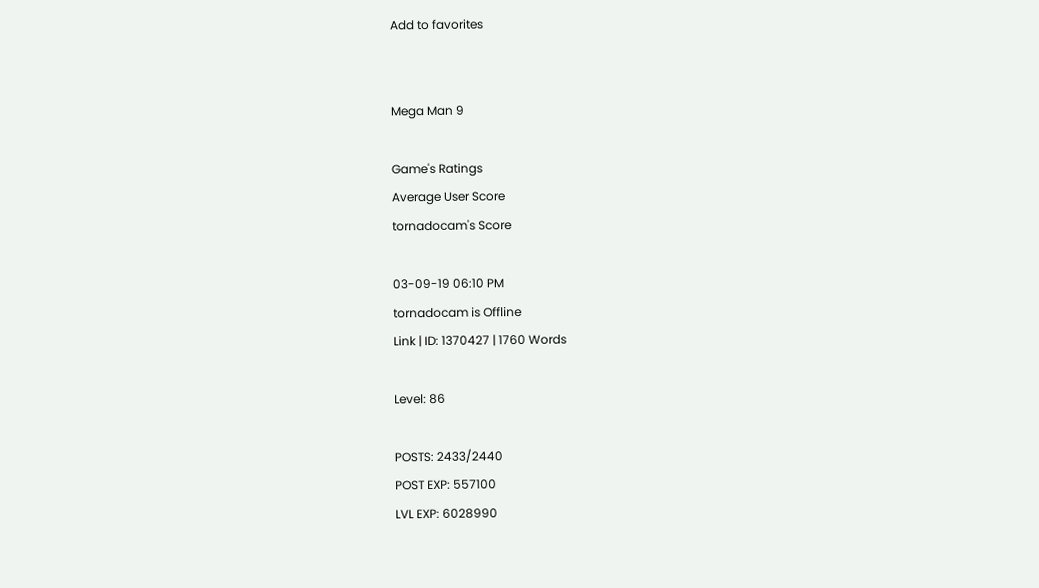Add to favorites


Mega Man 9

Game's Ratings
Average User Score
tornadocam's Score

03-09-19 06:10 PM
tornadocam is Offline
Link | ID: 1370427 | 1760 Words

Level: 86

POSTS: 2433/2440
POST EXP: 557100
LVL EXP: 6028990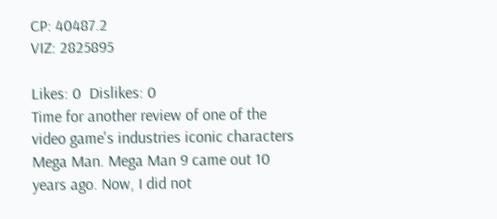CP: 40487.2
VIZ: 2825895

Likes: 0  Dislikes: 0
Time for another review of one of the video game's industries iconic characters Mega Man. Mega Man 9 came out 10 years ago. Now, I did not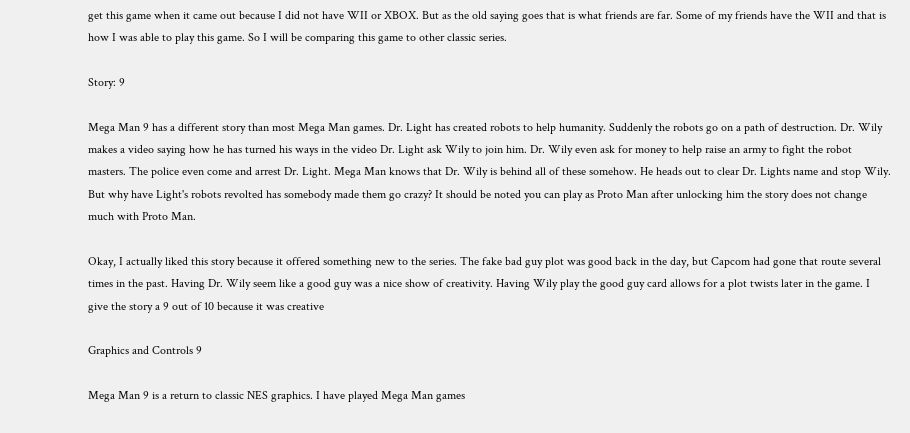get this game when it came out because I did not have WII or XBOX. But as the old saying goes that is what friends are far. Some of my friends have the WII and that is how I was able to play this game. So I will be comparing this game to other classic series.

Story: 9

Mega Man 9 has a different story than most Mega Man games. Dr. Light has created robots to help humanity. Suddenly the robots go on a path of destruction. Dr. Wily makes a video saying how he has turned his ways in the video Dr. Light ask Wily to join him. Dr. Wily even ask for money to help raise an army to fight the robot masters. The police even come and arrest Dr. Light. Mega Man knows that Dr. Wily is behind all of these somehow. He heads out to clear Dr. Lights name and stop Wily. But why have Light's robots revolted has somebody made them go crazy? It should be noted you can play as Proto Man after unlocking him the story does not change much with Proto Man.

Okay, I actually liked this story because it offered something new to the series. The fake bad guy plot was good back in the day, but Capcom had gone that route several times in the past. Having Dr. Wily seem like a good guy was a nice show of creativity. Having Wily play the good guy card allows for a plot twists later in the game. I give the story a 9 out of 10 because it was creative

Graphics and Controls 9

Mega Man 9 is a return to classic NES graphics. I have played Mega Man games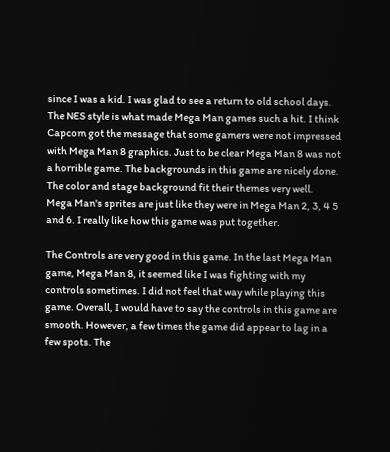since I was a kid. I was glad to see a return to old school days. The NES style is what made Mega Man games such a hit. I think Capcom got the message that some gamers were not impressed with Mega Man 8 graphics. Just to be clear Mega Man 8 was not a horrible game. The backgrounds in this game are nicely done. The color and stage background fit their themes very well. Mega Man's sprites are just like they were in Mega Man 2, 3, 4 5 and 6. I really like how this game was put together.

The Controls are very good in this game. In the last Mega Man game, Mega Man 8, it seemed like I was fighting with my controls sometimes. I did not feel that way while playing this game. Overall, I would have to say the controls in this game are smooth. However, a few times the game did appear to lag in a few spots. The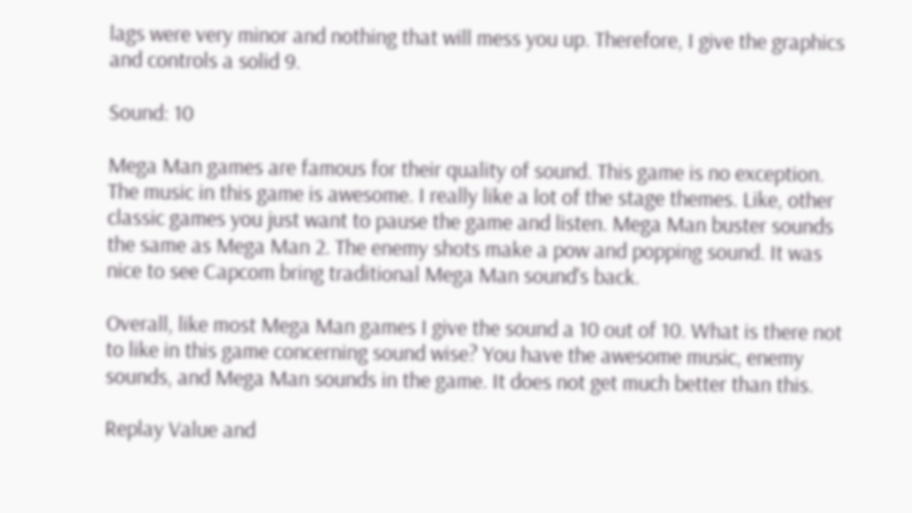lags were very minor and nothing that will mess you up. Therefore, I give the graphics and controls a solid 9.

Sound: 10

Mega Man games are famous for their quality of sound. This game is no exception. The music in this game is awesome. I really like a lot of the stage themes. Like, other classic games you just want to pause the game and listen. Mega Man buster sounds the same as Mega Man 2. The enemy shots make a pow and popping sound. It was nice to see Capcom bring traditional Mega Man sound's back.

Overall, like most Mega Man games I give the sound a 10 out of 10. What is there not to like in this game concerning sound wise? You have the awesome music, enemy sounds, and Mega Man sounds in the game. It does not get much better than this.

Replay Value and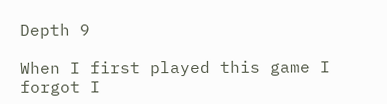Depth 9

When I first played this game I forgot I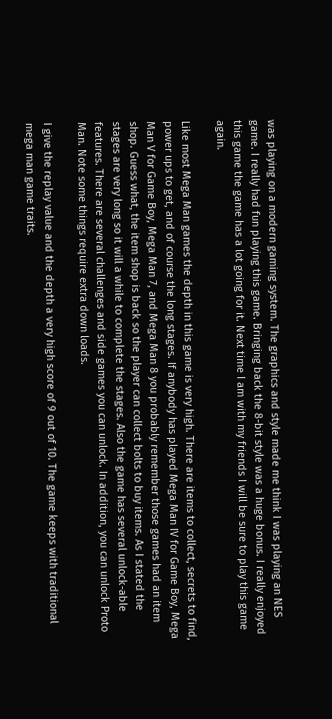was playing on a modern gaming system. The graphics and style made me think I was playing an NES game. I really had fun playing this game. Bringing back the 8-bit style was a huge bonus. I really enjoyed this game the game has a lot going for it. Next time I am with my friends I will be sure to play this game again.

Like most Mega Man games the depth in this game is very high. There are items to collect, secrets to find, power ups to get, and of course the long stages. If anybody has played Mega Man IV for Game Boy, Mega Man V for Game Boy, Mega Man 7, and Mega Man 8 you probably remember those games had an item shop. Guess what, the item shop is back so the player can collect bolts to buy items. As I stated the stages are very long so it will a while to complete the stages. Also the game has several unlock-able features. There are several challenges and side games you can unlock. In addition, you can unlock Proto Man. Note some things require extra down loads.

I give the replay value and the depth a very high score of 9 out of 10. The game keeps with traditional mega man game traits.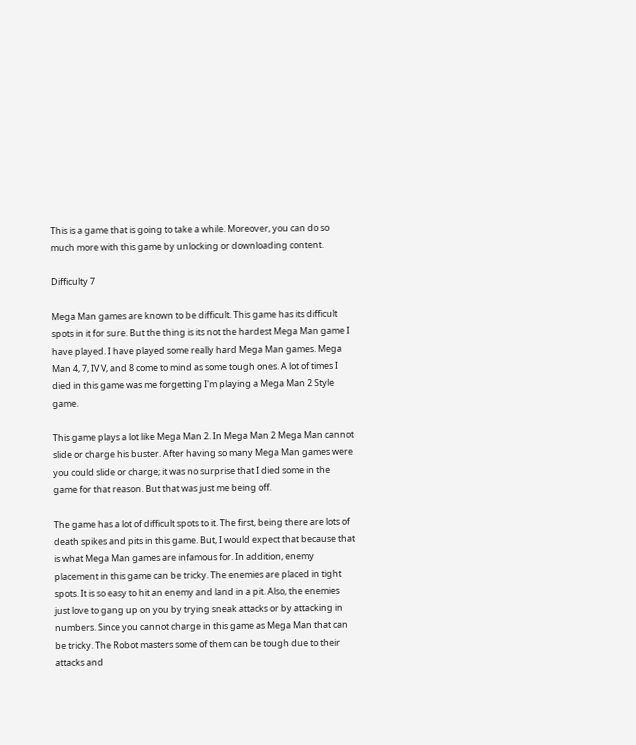This is a game that is going to take a while. Moreover, you can do so much more with this game by unlocking or downloading content.

Difficulty 7

Mega Man games are known to be difficult. This game has its difficult spots in it for sure. But the thing is its not the hardest Mega Man game I have played. I have played some really hard Mega Man games. Mega Man 4, 7, IV V, and 8 come to mind as some tough ones. A lot of times I died in this game was me forgetting I'm playing a Mega Man 2 Style game.

This game plays a lot like Mega Man 2. In Mega Man 2 Mega Man cannot slide or charge his buster. After having so many Mega Man games were you could slide or charge; it was no surprise that I died some in the game for that reason. But that was just me being off.

The game has a lot of difficult spots to it. The first, being there are lots of death spikes and pits in this game. But, I would expect that because that is what Mega Man games are infamous for. In addition, enemy placement in this game can be tricky. The enemies are placed in tight spots. It is so easy to hit an enemy and land in a pit. Also, the enemies just love to gang up on you by trying sneak attacks or by attacking in numbers. Since you cannot charge in this game as Mega Man that can be tricky. The Robot masters some of them can be tough due to their attacks and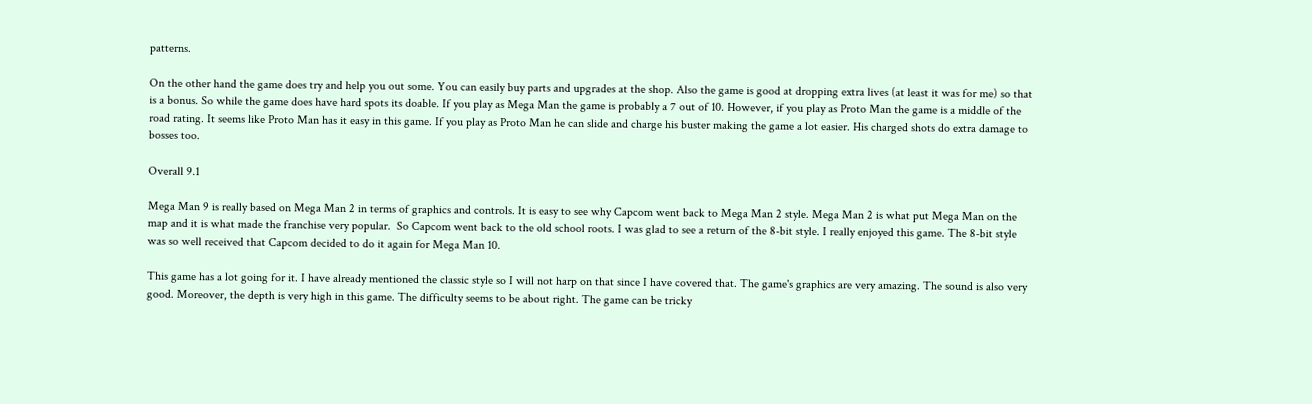patterns.

On the other hand the game does try and help you out some. You can easily buy parts and upgrades at the shop. Also the game is good at dropping extra lives (at least it was for me) so that is a bonus. So while the game does have hard spots its doable. If you play as Mega Man the game is probably a 7 out of 10. However, if you play as Proto Man the game is a middle of the road rating. It seems like Proto Man has it easy in this game. If you play as Proto Man he can slide and charge his buster making the game a lot easier. His charged shots do extra damage to bosses too.

Overall 9.1

Mega Man 9 is really based on Mega Man 2 in terms of graphics and controls. It is easy to see why Capcom went back to Mega Man 2 style. Mega Man 2 is what put Mega Man on the map and it is what made the franchise very popular.  So Capcom went back to the old school roots. I was glad to see a return of the 8-bit style. I really enjoyed this game. The 8-bit style was so well received that Capcom decided to do it again for Mega Man 10.

This game has a lot going for it. I have already mentioned the classic style so I will not harp on that since I have covered that. The game's graphics are very amazing. The sound is also very good. Moreover, the depth is very high in this game. The difficulty seems to be about right. The game can be tricky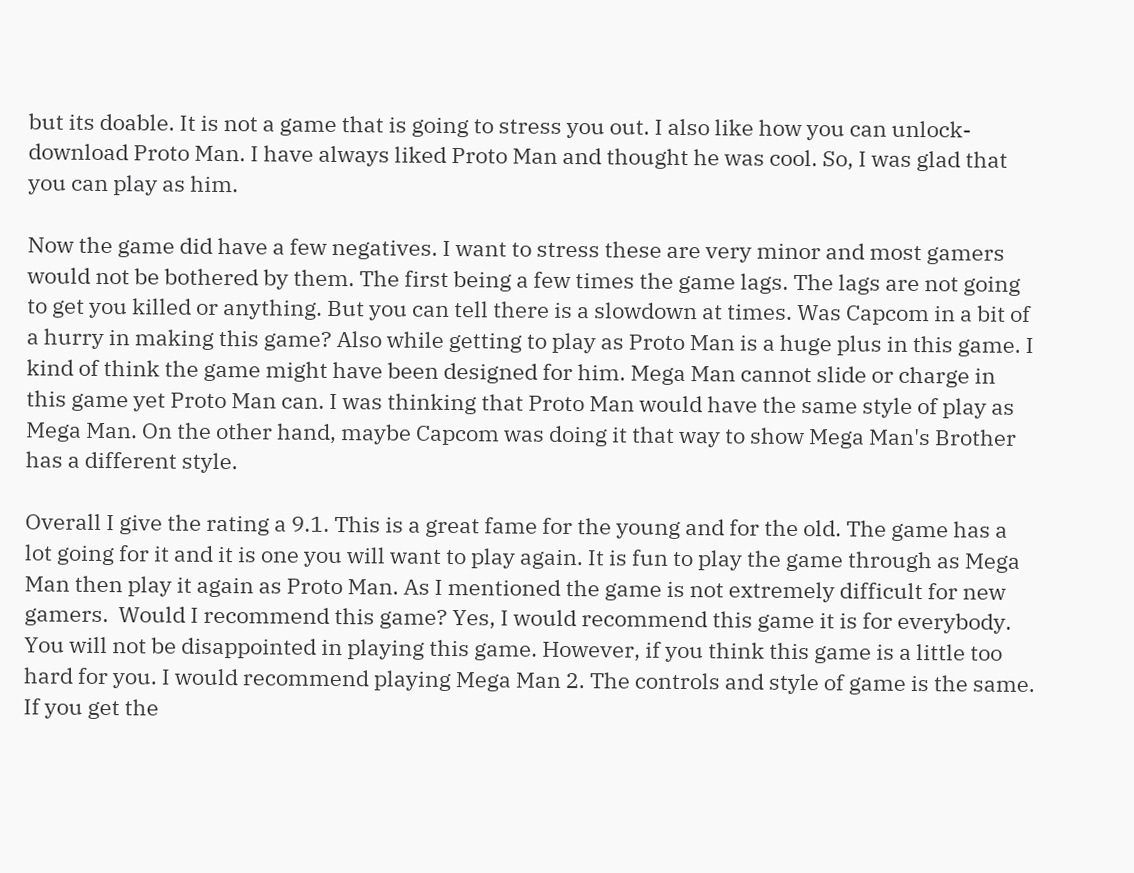but its doable. It is not a game that is going to stress you out. I also like how you can unlock-download Proto Man. I have always liked Proto Man and thought he was cool. So, I was glad that you can play as him.

Now the game did have a few negatives. I want to stress these are very minor and most gamers would not be bothered by them. The first being a few times the game lags. The lags are not going to get you killed or anything. But you can tell there is a slowdown at times. Was Capcom in a bit of a hurry in making this game? Also while getting to play as Proto Man is a huge plus in this game. I kind of think the game might have been designed for him. Mega Man cannot slide or charge in this game yet Proto Man can. I was thinking that Proto Man would have the same style of play as Mega Man. On the other hand, maybe Capcom was doing it that way to show Mega Man's Brother has a different style.

Overall I give the rating a 9.1. This is a great fame for the young and for the old. The game has a lot going for it and it is one you will want to play again. It is fun to play the game through as Mega Man then play it again as Proto Man. As I mentioned the game is not extremely difficult for new gamers.  Would I recommend this game? Yes, I would recommend this game it is for everybody. You will not be disappointed in playing this game. However, if you think this game is a little too hard for you. I would recommend playing Mega Man 2. The controls and style of game is the same. If you get the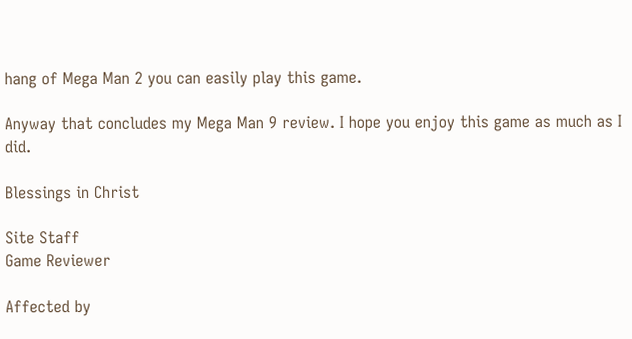hang of Mega Man 2 you can easily play this game.

Anyway that concludes my Mega Man 9 review. I hope you enjoy this game as much as I did.

Blessings in Christ

Site Staff
Game Reviewer

Affected by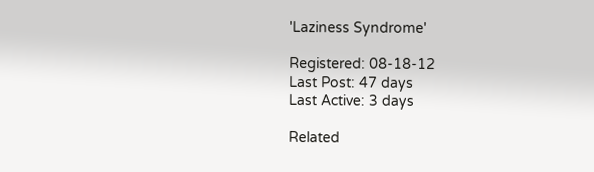'Laziness Syndrome'

Registered: 08-18-12
Last Post: 47 days
Last Active: 3 days

Related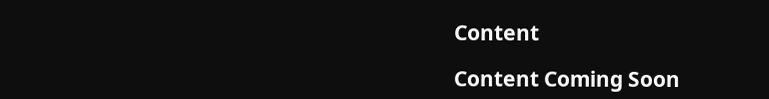Content

Content Coming Soon